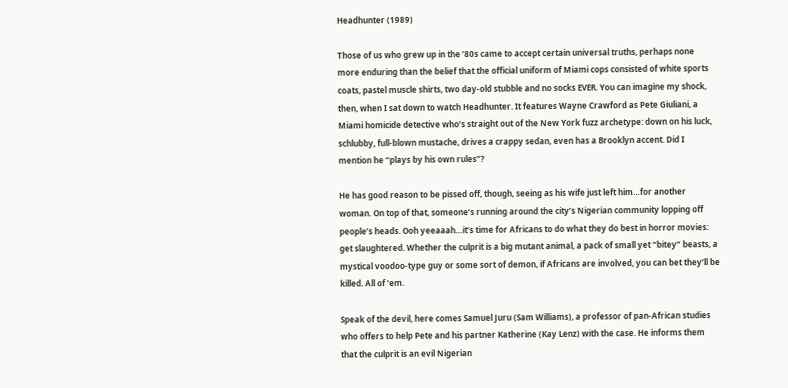Headhunter (1989)

Those of us who grew up in the ’80s came to accept certain universal truths, perhaps none more enduring than the belief that the official uniform of Miami cops consisted of white sports coats, pastel muscle shirts, two day-old stubble and no socks EVER. You can imagine my shock, then, when I sat down to watch Headhunter. It features Wayne Crawford as Pete Giuliani, a Miami homicide detective who’s straight out of the New York fuzz archetype: down on his luck, schlubby, full-blown mustache, drives a crappy sedan, even has a Brooklyn accent. Did I mention he “plays by his own rules”?

He has good reason to be pissed off, though, seeing as his wife just left him…for another woman. On top of that, someone’s running around the city’s Nigerian community lopping off people’s heads. Ooh yeeaaah…it’s time for Africans to do what they do best in horror movies: get slaughtered. Whether the culprit is a big mutant animal, a pack of small yet “bitey” beasts, a mystical voodoo-type guy or some sort of demon, if Africans are involved, you can bet they’ll be killed. All of ’em.

Speak of the devil, here comes Samuel Juru (Sam Williams), a professor of pan-African studies who offers to help Pete and his partner Katherine (Kay Lenz) with the case. He informs them that the culprit is an evil Nigerian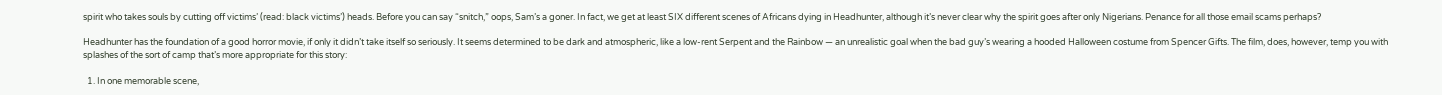spirit who takes souls by cutting off victims’ (read: black victims’) heads. Before you can say “snitch,” oops, Sam’s a goner. In fact, we get at least SIX different scenes of Africans dying in Headhunter, although it’s never clear why the spirit goes after only Nigerians. Penance for all those email scams perhaps?

Headhunter has the foundation of a good horror movie, if only it didn’t take itself so seriously. It seems determined to be dark and atmospheric, like a low-rent Serpent and the Rainbow — an unrealistic goal when the bad guy’s wearing a hooded Halloween costume from Spencer Gifts. The film, does, however, temp you with splashes of the sort of camp that’s more appropriate for this story:

  1. In one memorable scene,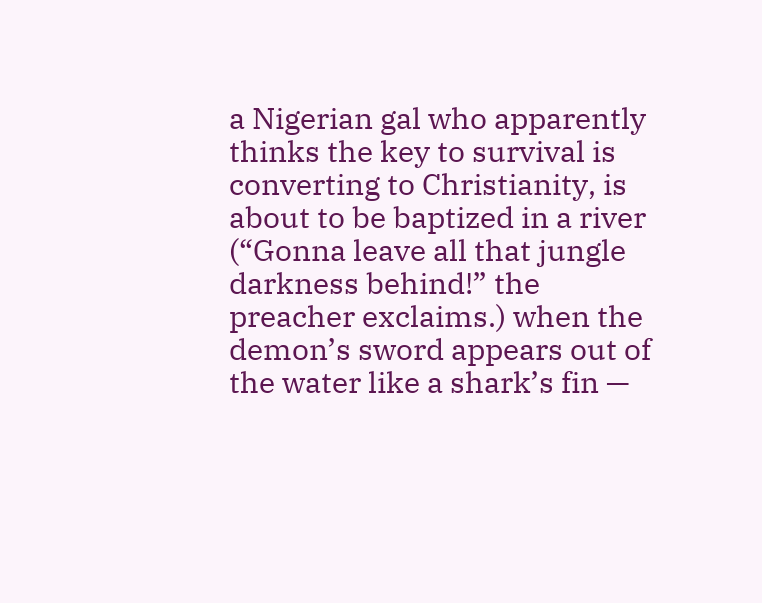a Nigerian gal who apparently thinks the key to survival is converting to Christianity, is about to be baptized in a river (“Gonna leave all that jungle darkness behind!” the preacher exclaims.) when the demon’s sword appears out of the water like a shark’s fin —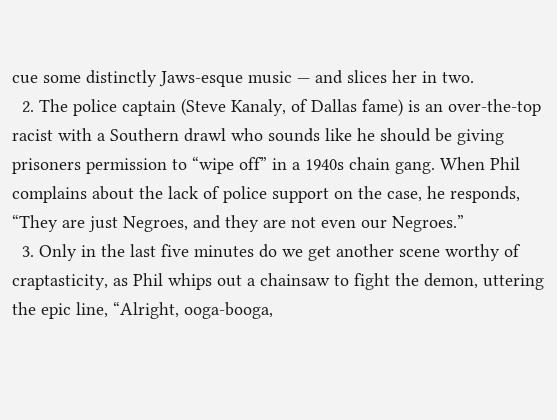cue some distinctly Jaws-esque music — and slices her in two.
  2. The police captain (Steve Kanaly, of Dallas fame) is an over-the-top racist with a Southern drawl who sounds like he should be giving prisoners permission to “wipe off” in a 1940s chain gang. When Phil complains about the lack of police support on the case, he responds, “They are just Negroes, and they are not even our Negroes.”
  3. Only in the last five minutes do we get another scene worthy of craptasticity, as Phil whips out a chainsaw to fight the demon, uttering the epic line, “Alright, ooga-booga,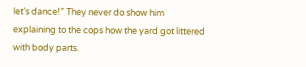let’s dance!” They never do show him explaining to the cops how the yard got littered with body parts.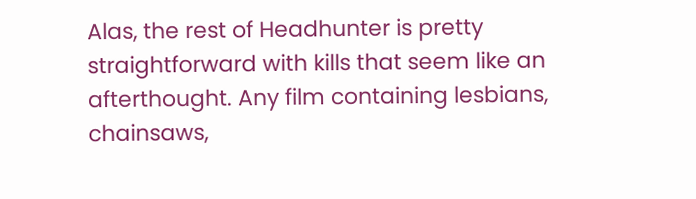Alas, the rest of Headhunter is pretty straightforward with kills that seem like an afterthought. Any film containing lesbians, chainsaws,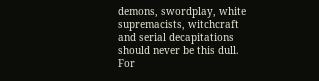demons, swordplay, white supremacists, witchcraft and serial decapitations should never be this dull. For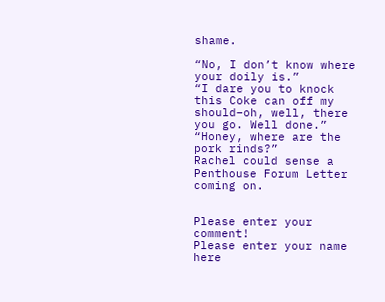shame.

“No, I don’t know where your doily is.”
“I dare you to knock this Coke can off my should–oh, well, there you go. Well done.”
“Honey, where are the pork rinds?”
Rachel could sense a Penthouse Forum Letter coming on.


Please enter your comment!
Please enter your name here